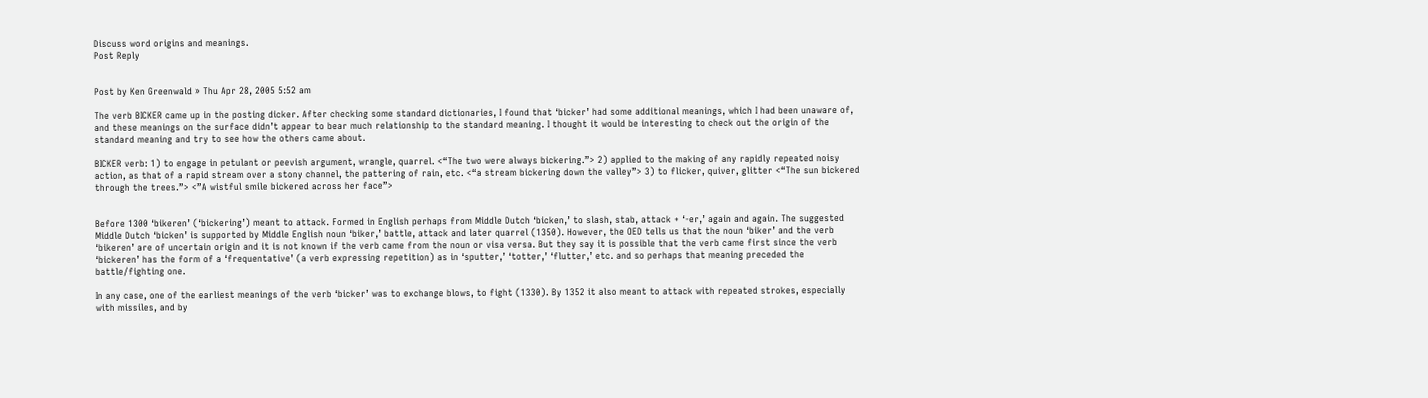Discuss word origins and meanings.
Post Reply


Post by Ken Greenwald » Thu Apr 28, 2005 5:52 am

The verb BICKER came up in the posting dicker. After checking some standard dictionaries, I found that ‘bicker’ had some additional meanings, which I had been unaware of, and these meanings on the surface didn’t appear to bear much relationship to the standard meaning. I thought it would be interesting to check out the origin of the standard meaning and try to see how the others came about.

BICKER verb: 1) to engage in petulant or peevish argument, wrangle, quarrel. <“The two were always bickering.”> 2) applied to the making of any rapidly repeated noisy action, as that of a rapid stream over a stony channel, the pattering of rain, etc. <“a stream bickering down the valley”> 3) to flicker, quiver, glitter <“The sun bickered through the trees.”> <”A wistful smile bickered across her face”>


Before 1300 ‘bikeren’ (‘bickering’) meant to attack. Formed in English perhaps from Middle Dutch ‘bicken,’ to slash, stab, attack + ‘-er,’ again and again. The suggested Middle Dutch ‘bicken’ is supported by Middle English noun ‘biker,’ battle, attack and later quarrel (1350). However, the OED tells us that the noun ‘biker’ and the verb ‘bikeren’ are of uncertain origin and it is not known if the verb came from the noun or visa versa. But they say it is possible that the verb came first since the verb ‘bickeren’ has the form of a ‘frequentative’ (a verb expressing repetition) as in ‘sputter,’ ‘totter,’ ‘flutter,’ etc. and so perhaps that meaning preceded the battle/fighting one.

In any case, one of the earliest meanings of the verb ‘bicker’ was to exchange blows, to fight (1330). By 1352 it also meant to attack with repeated strokes, especially with missiles, and by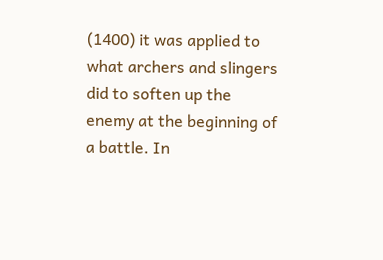(1400) it was applied to what archers and slingers did to soften up the enemy at the beginning of a battle. In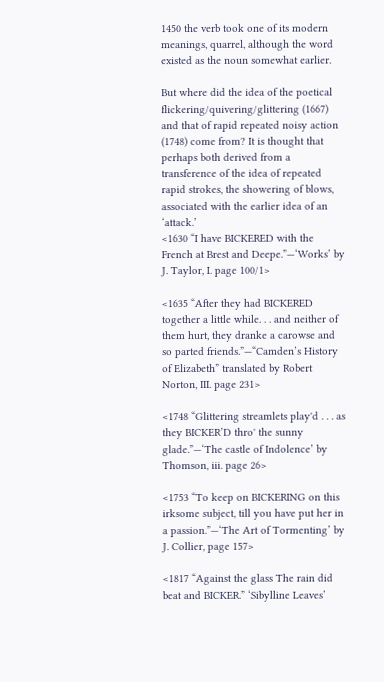1450 the verb took one of its modern meanings, quarrel, although the word existed as the noun somewhat earlier.

But where did the idea of the poetical flickering/quivering/glittering (1667) and that of rapid repeated noisy action (1748) come from? It is thought that perhaps both derived from a transference of the idea of repeated rapid strokes, the showering of blows, associated with the earlier idea of an ‘attack.’
<1630 “I have BICKERED with the French at Brest and Deepe.”—‘Works’ by J. Taylor, I. page 100/1>

<1635 “After they had BICKERED together a little while. . . and neither of them hurt, they dranke a carowse and so parted friends.”—“Camden’s History of Elizabeth” translated by Robert Norton, III. page 231>

<1748 “Glittering streamlets play'd . . . as they BICKER’D thro' the sunny glade.”—‘The castle of Indolence’ by Thomson, iii. page 26>

<1753 “To keep on BICKERING on this irksome subject, till you have put her in a passion.”—‘The Art of Tormenting’ by J. Collier, page 157>

<1817 “Against the glass The rain did beat and BICKER.” ‘Sibylline Leaves’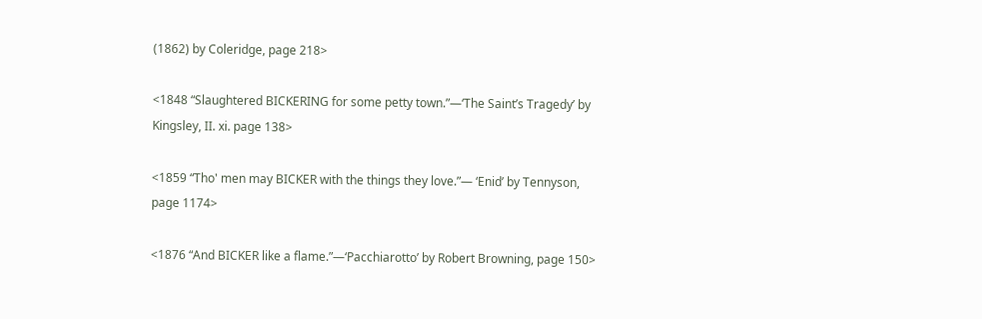(1862) by Coleridge, page 218>

<1848 “Slaughtered BICKERING for some petty town.”—‘The Saint’s Tragedy’ by Kingsley, II. xi. page 138>

<1859 “Tho' men may BICKER with the things they love.”— ‘Enid’ by Tennyson, page 1174>

<1876 “And BICKER like a flame.”—‘Pacchiarotto’ by Robert Browning, page 150>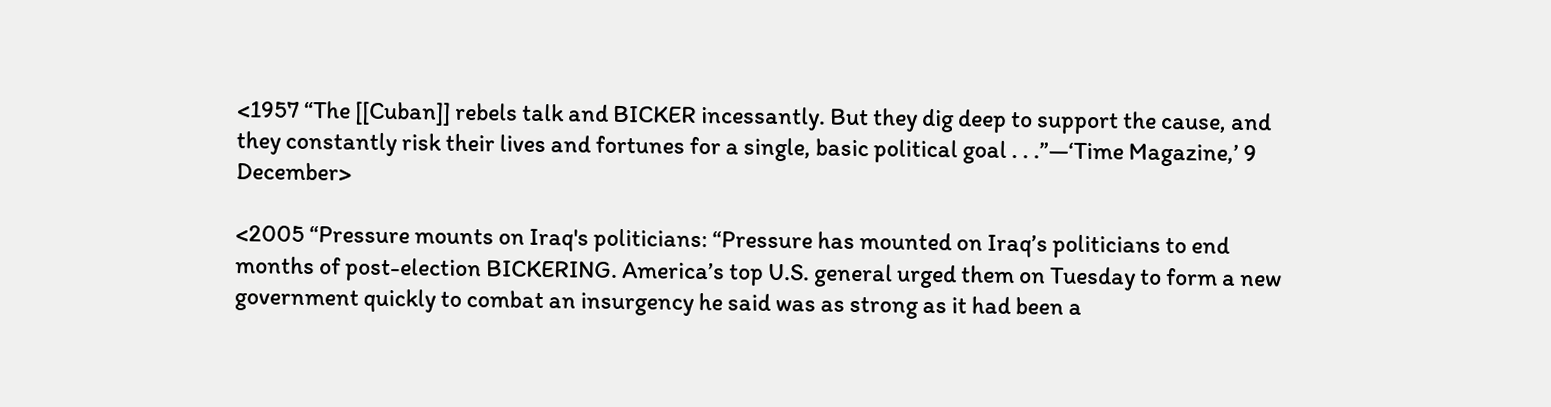<1957 “The [[Cuban]] rebels talk and BICKER incessantly. But they dig deep to support the cause, and they constantly risk their lives and fortunes for a single, basic political goal . . .”—‘Time Magazine,’ 9 December>

<2005 “Pressure mounts on Iraq's politicians: “Pressure has mounted on Iraq’s politicians to end months of post-election BICKERING. America’s top U.S. general urged them on Tuesday to form a new government quickly to combat an insurgency he said was as strong as it had been a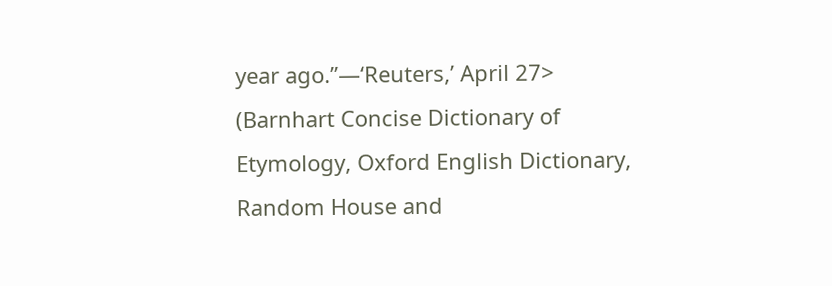year ago.”—‘Reuters,’ April 27>
(Barnhart Concise Dictionary of Etymology, Oxford English Dictionary, Random House and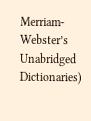Merriam-Webster’s Unabridged Dictionaries)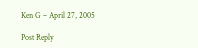Ken G – April 27, 2005

Post Reply